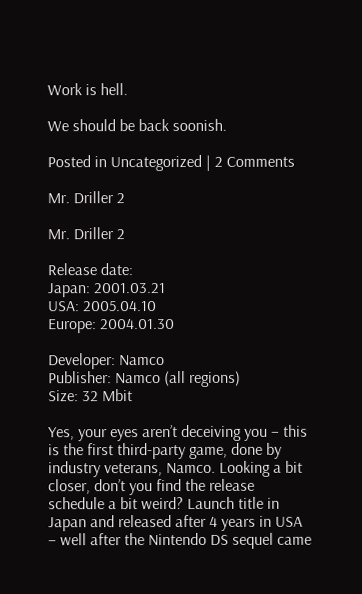Work is hell.

We should be back soonish.

Posted in Uncategorized | 2 Comments

Mr. Driller 2

Mr. Driller 2

Release date:
Japan: 2001.03.21
USA: 2005.04.10
Europe: 2004.01.30

Developer: Namco
Publisher: Namco (all regions)
Size: 32 Mbit

Yes, your eyes aren’t deceiving you – this is the first third-party game, done by industry veterans, Namco. Looking a bit closer, don’t you find the release schedule a bit weird? Launch title in Japan and released after 4 years in USA – well after the Nintendo DS sequel came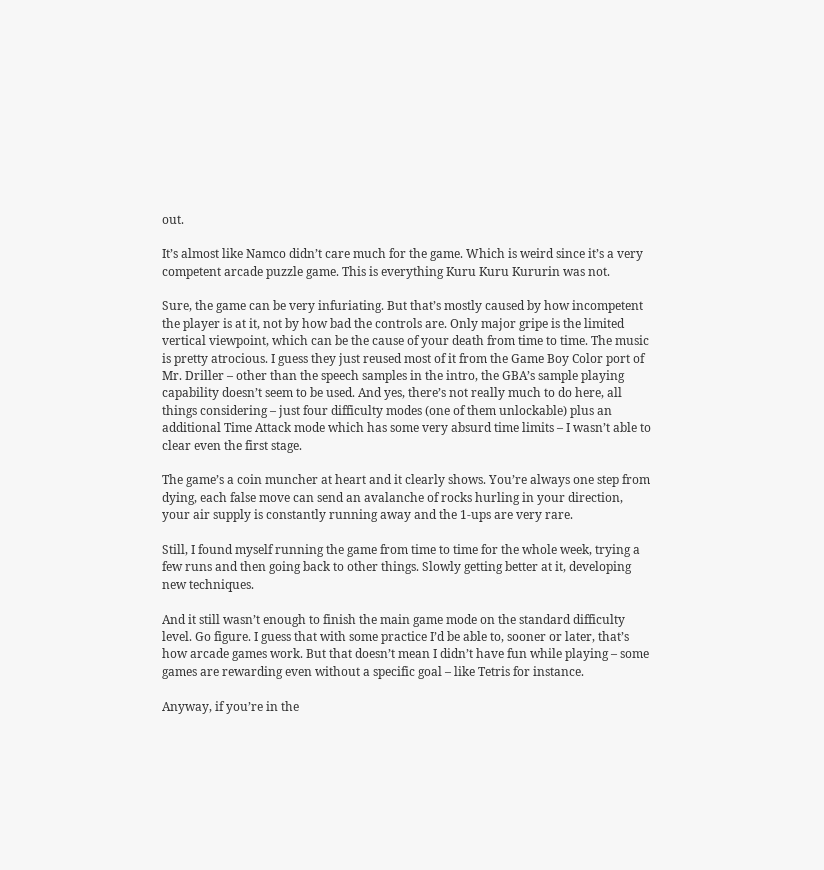out.

It’s almost like Namco didn’t care much for the game. Which is weird since it’s a very competent arcade puzzle game. This is everything Kuru Kuru Kururin was not.

Sure, the game can be very infuriating. But that’s mostly caused by how incompetent the player is at it, not by how bad the controls are. Only major gripe is the limited vertical viewpoint, which can be the cause of your death from time to time. The music is pretty atrocious. I guess they just reused most of it from the Game Boy Color port of Mr. Driller – other than the speech samples in the intro, the GBA’s sample playing capability doesn’t seem to be used. And yes, there’s not really much to do here, all things considering – just four difficulty modes (one of them unlockable) plus an additional Time Attack mode which has some very absurd time limits – I wasn’t able to clear even the first stage.

The game’s a coin muncher at heart and it clearly shows. You’re always one step from dying, each false move can send an avalanche of rocks hurling in your direction, your air supply is constantly running away and the 1-ups are very rare.

Still, I found myself running the game from time to time for the whole week, trying a few runs and then going back to other things. Slowly getting better at it, developing new techniques.

And it still wasn’t enough to finish the main game mode on the standard difficulty level. Go figure. I guess that with some practice I’d be able to, sooner or later, that’s how arcade games work. But that doesn’t mean I didn’t have fun while playing – some games are rewarding even without a specific goal – like Tetris for instance.

Anyway, if you’re in the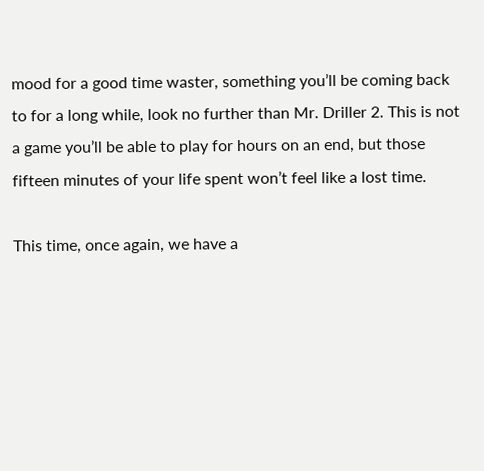mood for a good time waster, something you’ll be coming back to for a long while, look no further than Mr. Driller 2. This is not a game you’ll be able to play for hours on an end, but those fifteen minutes of your life spent won’t feel like a lost time.

This time, once again, we have a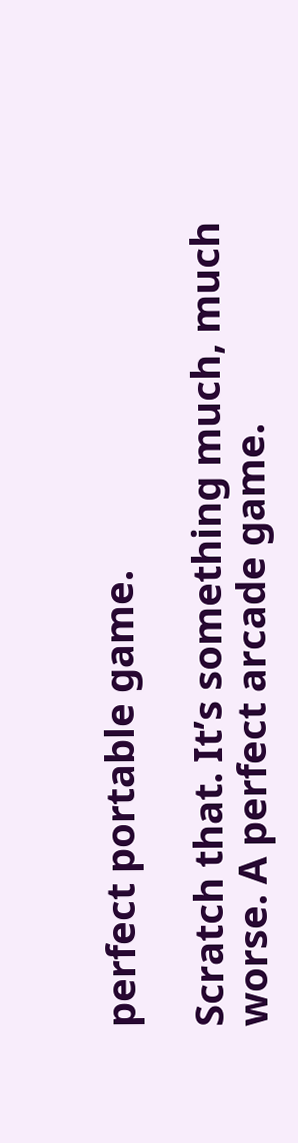perfect portable game.

Scratch that. It’s something much, much worse. A perfect arcade game.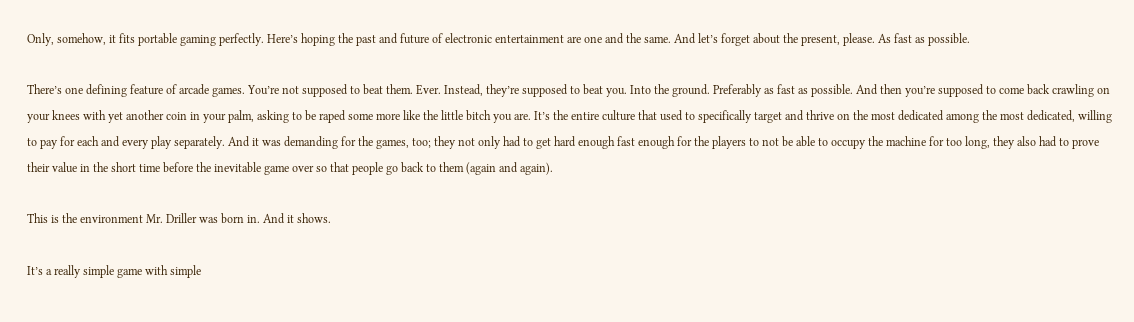Only, somehow, it fits portable gaming perfectly. Here’s hoping the past and future of electronic entertainment are one and the same. And let’s forget about the present, please. As fast as possible.

There’s one defining feature of arcade games. You’re not supposed to beat them. Ever. Instead, they’re supposed to beat you. Into the ground. Preferably as fast as possible. And then you’re supposed to come back crawling on your knees with yet another coin in your palm, asking to be raped some more like the little bitch you are. It’s the entire culture that used to specifically target and thrive on the most dedicated among the most dedicated, willing to pay for each and every play separately. And it was demanding for the games, too; they not only had to get hard enough fast enough for the players to not be able to occupy the machine for too long, they also had to prove their value in the short time before the inevitable game over so that people go back to them (again and again).

This is the environment Mr. Driller was born in. And it shows.

It’s a really simple game with simple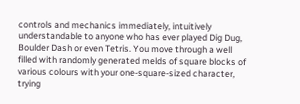controls and mechanics immediately, intuitively understandable to anyone who has ever played Dig Dug, Boulder Dash or even Tetris. You move through a well filled with randomly generated melds of square blocks of various colours with your one-square-sized character, trying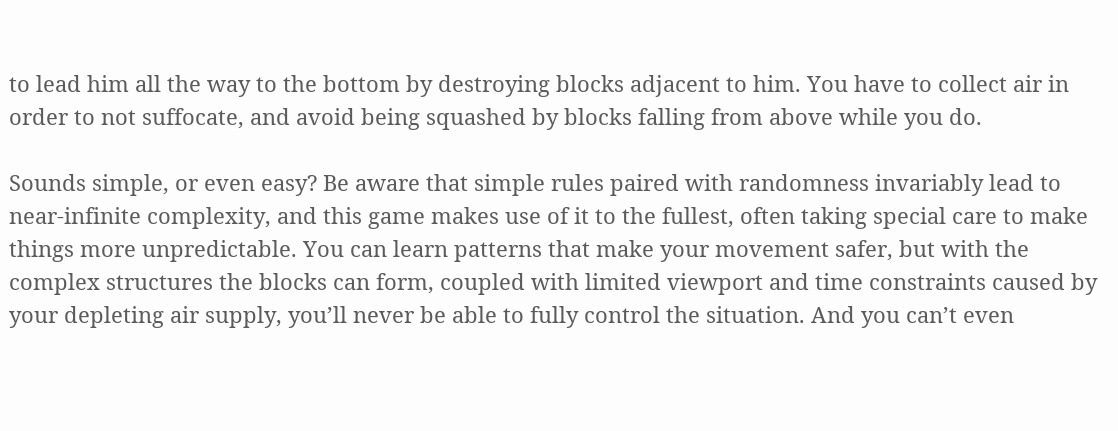to lead him all the way to the bottom by destroying blocks adjacent to him. You have to collect air in order to not suffocate, and avoid being squashed by blocks falling from above while you do.

Sounds simple, or even easy? Be aware that simple rules paired with randomness invariably lead to near-infinite complexity, and this game makes use of it to the fullest, often taking special care to make things more unpredictable. You can learn patterns that make your movement safer, but with the complex structures the blocks can form, coupled with limited viewport and time constraints caused by your depleting air supply, you’ll never be able to fully control the situation. And you can’t even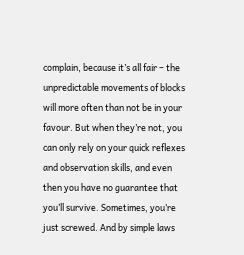complain, because it’s all fair – the unpredictable movements of blocks will more often than not be in your favour. But when they’re not, you can only rely on your quick reflexes and observation skills, and even then you have no guarantee that you’ll survive. Sometimes, you’re just screwed. And by simple laws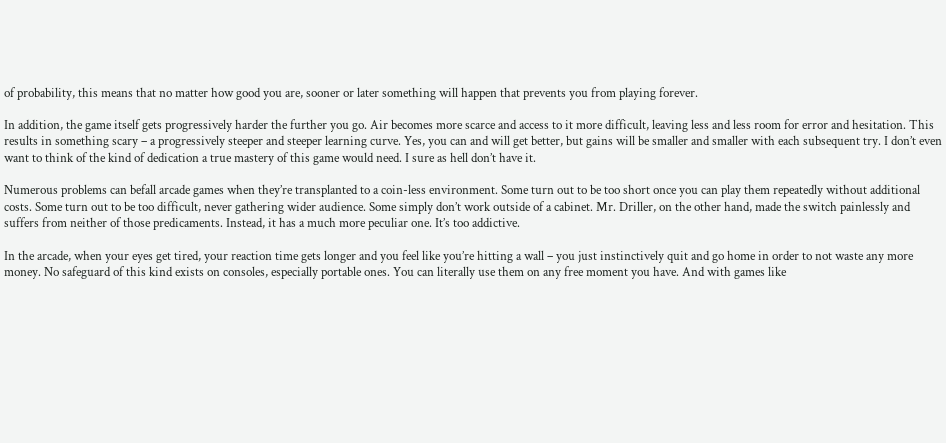of probability, this means that no matter how good you are, sooner or later something will happen that prevents you from playing forever.

In addition, the game itself gets progressively harder the further you go. Air becomes more scarce and access to it more difficult, leaving less and less room for error and hesitation. This results in something scary – a progressively steeper and steeper learning curve. Yes, you can and will get better, but gains will be smaller and smaller with each subsequent try. I don’t even want to think of the kind of dedication a true mastery of this game would need. I sure as hell don’t have it.

Numerous problems can befall arcade games when they’re transplanted to a coin-less environment. Some turn out to be too short once you can play them repeatedly without additional costs. Some turn out to be too difficult, never gathering wider audience. Some simply don’t work outside of a cabinet. Mr. Driller, on the other hand, made the switch painlessly and suffers from neither of those predicaments. Instead, it has a much more peculiar one. It’s too addictive.

In the arcade, when your eyes get tired, your reaction time gets longer and you feel like you’re hitting a wall – you just instinctively quit and go home in order to not waste any more money. No safeguard of this kind exists on consoles, especially portable ones. You can literally use them on any free moment you have. And with games like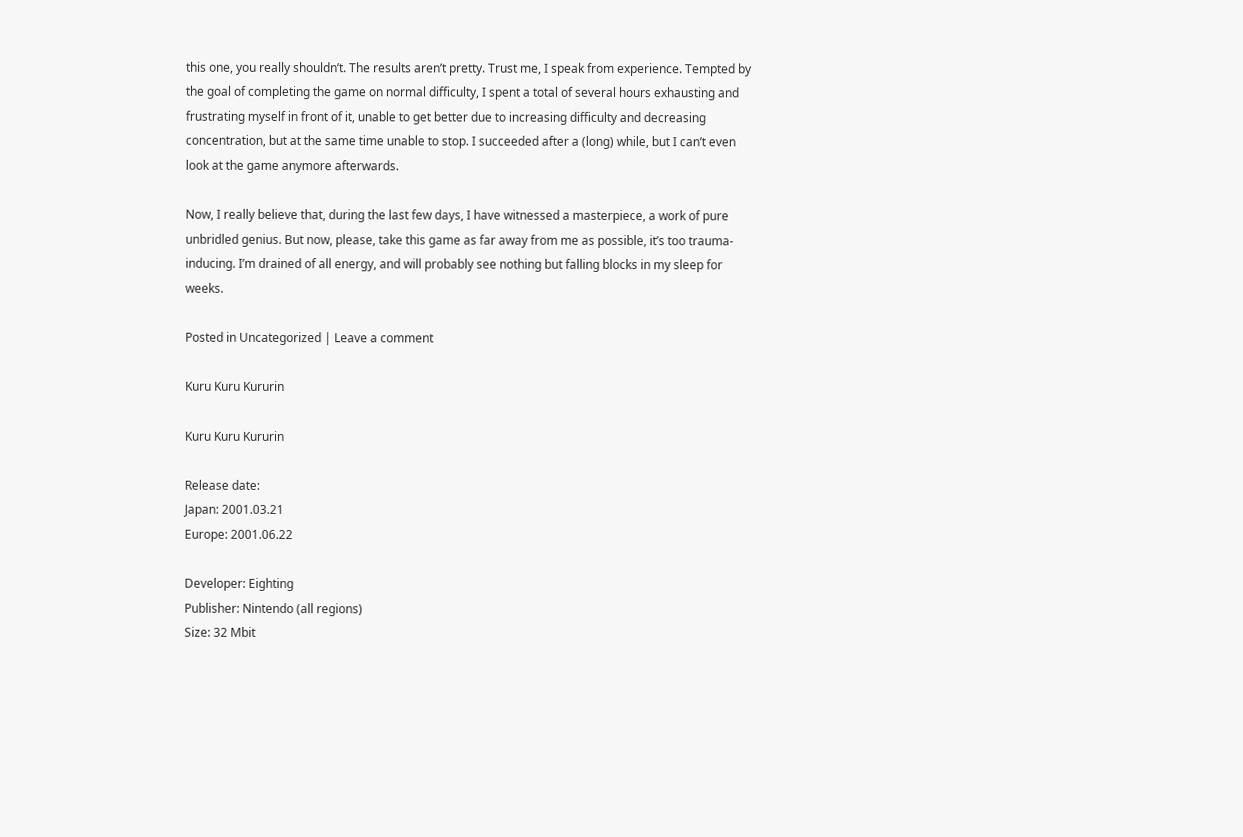this one, you really shouldn’t. The results aren’t pretty. Trust me, I speak from experience. Tempted by the goal of completing the game on normal difficulty, I spent a total of several hours exhausting and frustrating myself in front of it, unable to get better due to increasing difficulty and decreasing concentration, but at the same time unable to stop. I succeeded after a (long) while, but I can’t even look at the game anymore afterwards.

Now, I really believe that, during the last few days, I have witnessed a masterpiece, a work of pure unbridled genius. But now, please, take this game as far away from me as possible, it’s too trauma-inducing. I’m drained of all energy, and will probably see nothing but falling blocks in my sleep for weeks.

Posted in Uncategorized | Leave a comment

Kuru Kuru Kururin

Kuru Kuru Kururin

Release date:
Japan: 2001.03.21
Europe: 2001.06.22

Developer: Eighting
Publisher: Nintendo (all regions)
Size: 32 Mbit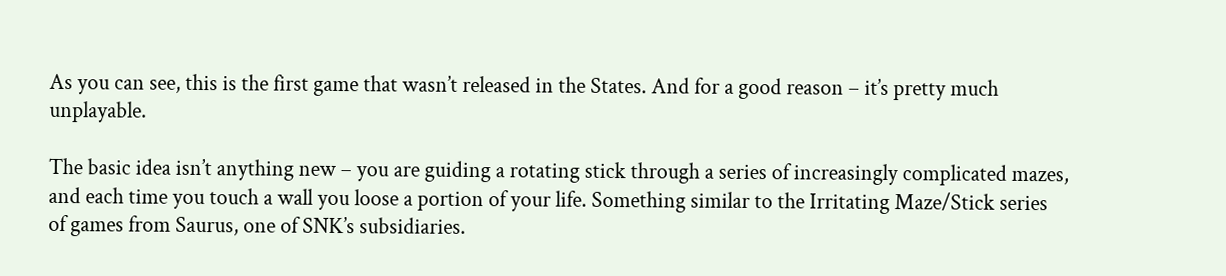As you can see, this is the first game that wasn’t released in the States. And for a good reason – it’s pretty much unplayable.

The basic idea isn’t anything new – you are guiding a rotating stick through a series of increasingly complicated mazes, and each time you touch a wall you loose a portion of your life. Something similar to the Irritating Maze/Stick series of games from Saurus, one of SNK’s subsidiaries.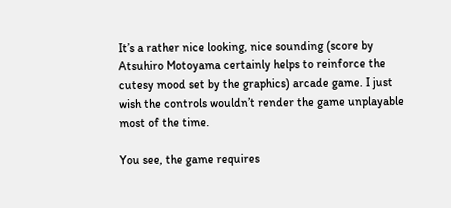It’s a rather nice looking, nice sounding (score by Atsuhiro Motoyama certainly helps to reinforce the cutesy mood set by the graphics) arcade game. I just wish the controls wouldn’t render the game unplayable most of the time.

You see, the game requires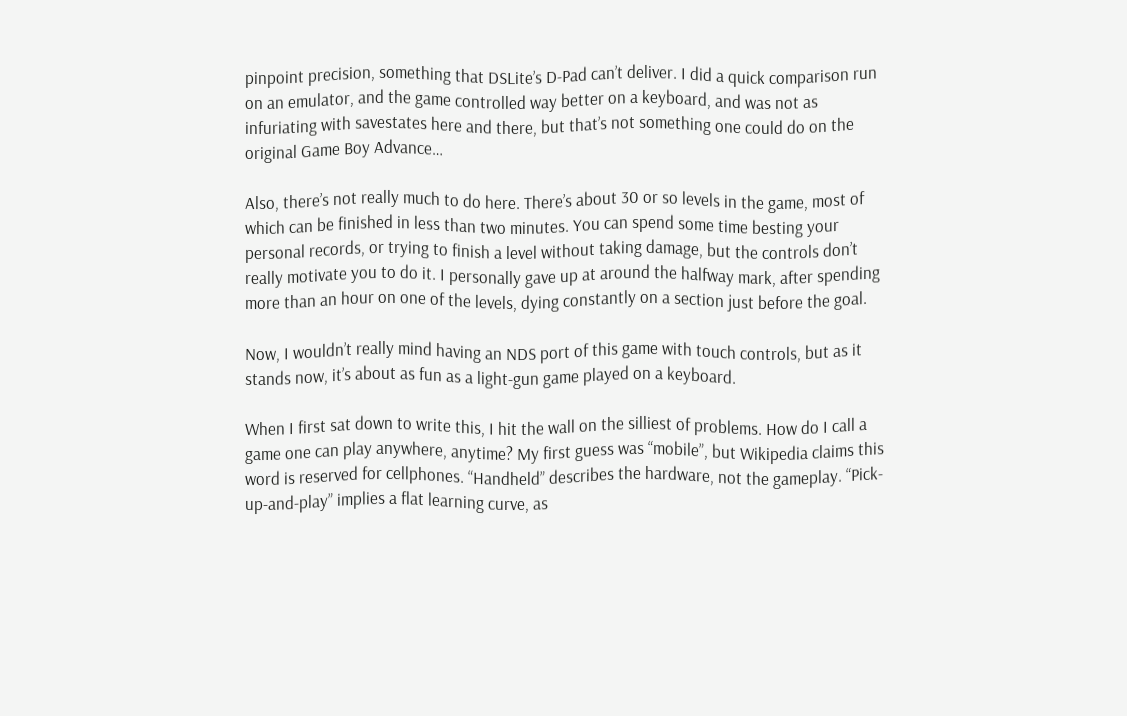pinpoint precision, something that DSLite’s D-Pad can’t deliver. I did a quick comparison run on an emulator, and the game controlled way better on a keyboard, and was not as infuriating with savestates here and there, but that’s not something one could do on the original Game Boy Advance…

Also, there’s not really much to do here. There’s about 30 or so levels in the game, most of which can be finished in less than two minutes. You can spend some time besting your personal records, or trying to finish a level without taking damage, but the controls don’t really motivate you to do it. I personally gave up at around the halfway mark, after spending more than an hour on one of the levels, dying constantly on a section just before the goal.

Now, I wouldn’t really mind having an NDS port of this game with touch controls, but as it stands now, it’s about as fun as a light-gun game played on a keyboard.

When I first sat down to write this, I hit the wall on the silliest of problems. How do I call a game one can play anywhere, anytime? My first guess was “mobile”, but Wikipedia claims this word is reserved for cellphones. “Handheld” describes the hardware, not the gameplay. “Pick-up-and-play” implies a flat learning curve, as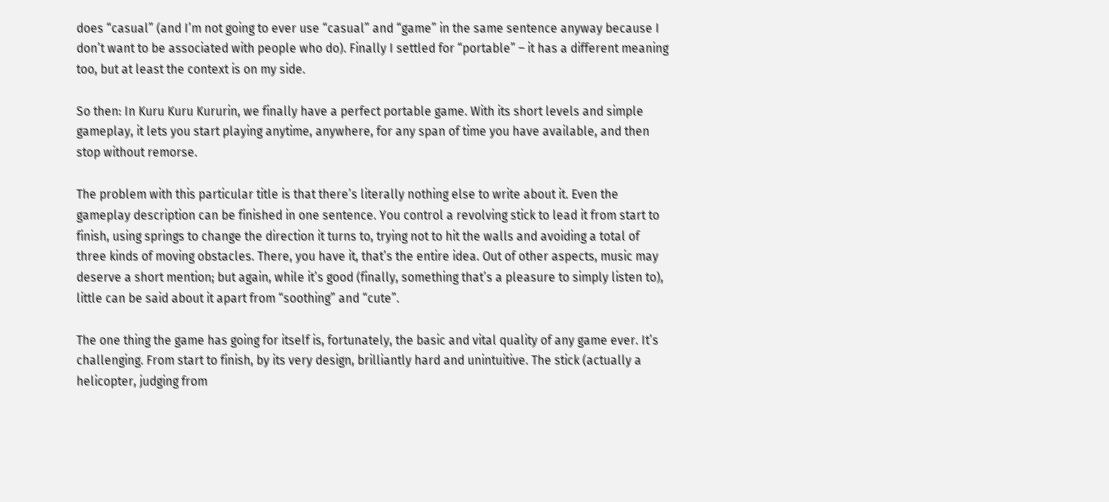does “casual” (and I’m not going to ever use “casual” and “game” in the same sentence anyway because I don’t want to be associated with people who do). Finally I settled for “portable” – it has a different meaning too, but at least the context is on my side.

So then: In Kuru Kuru Kururin, we finally have a perfect portable game. With its short levels and simple gameplay, it lets you start playing anytime, anywhere, for any span of time you have available, and then stop without remorse.

The problem with this particular title is that there’s literally nothing else to write about it. Even the gameplay description can be finished in one sentence. You control a revolving stick to lead it from start to finish, using springs to change the direction it turns to, trying not to hit the walls and avoiding a total of three kinds of moving obstacles. There, you have it, that’s the entire idea. Out of other aspects, music may deserve a short mention; but again, while it’s good (finally, something that’s a pleasure to simply listen to), little can be said about it apart from “soothing” and “cute”.

The one thing the game has going for itself is, fortunately, the basic and vital quality of any game ever. It’s challenging. From start to finish, by its very design, brilliantly hard and unintuitive. The stick (actually a helicopter, judging from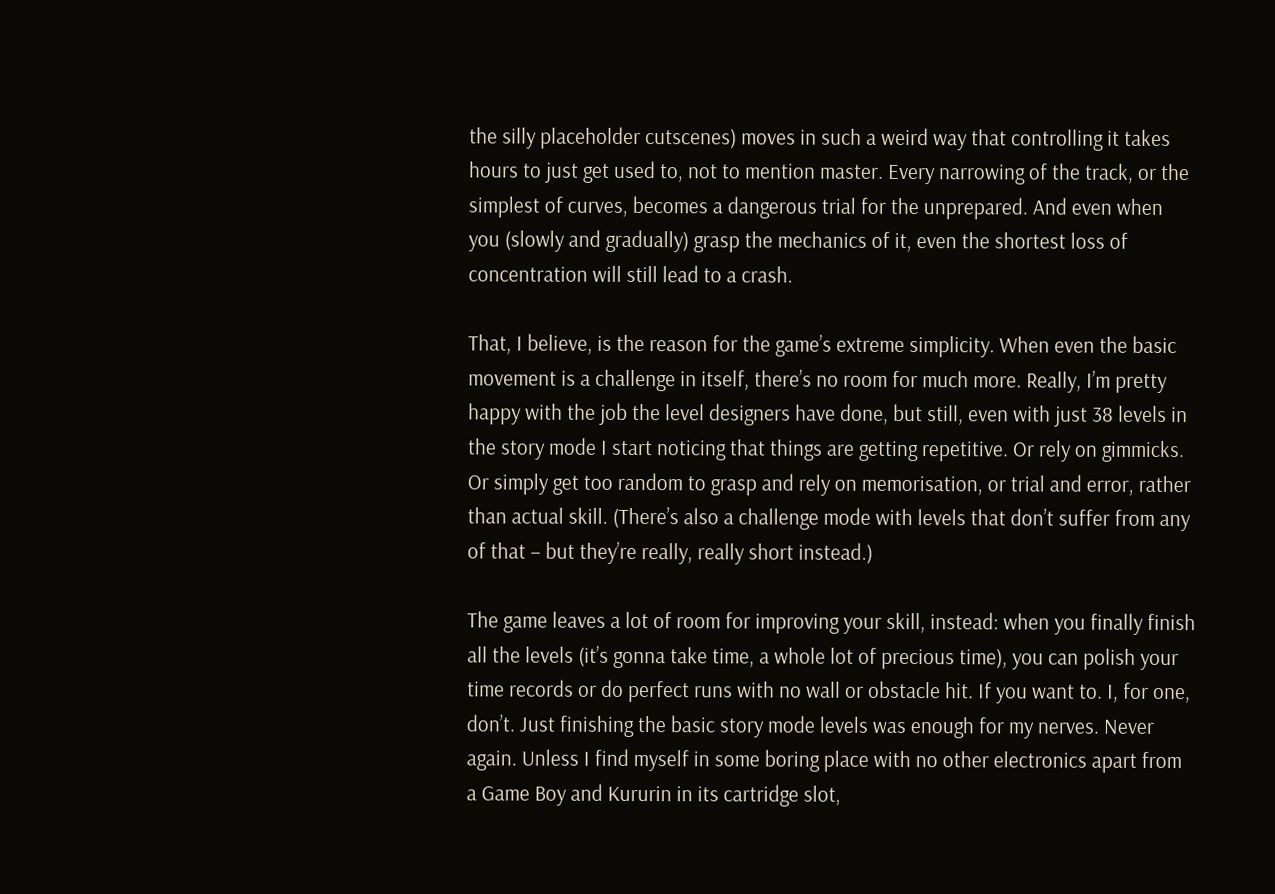the silly placeholder cutscenes) moves in such a weird way that controlling it takes hours to just get used to, not to mention master. Every narrowing of the track, or the simplest of curves, becomes a dangerous trial for the unprepared. And even when you (slowly and gradually) grasp the mechanics of it, even the shortest loss of concentration will still lead to a crash.

That, I believe, is the reason for the game’s extreme simplicity. When even the basic movement is a challenge in itself, there’s no room for much more. Really, I’m pretty happy with the job the level designers have done, but still, even with just 38 levels in the story mode I start noticing that things are getting repetitive. Or rely on gimmicks. Or simply get too random to grasp and rely on memorisation, or trial and error, rather than actual skill. (There’s also a challenge mode with levels that don’t suffer from any of that – but they’re really, really short instead.)

The game leaves a lot of room for improving your skill, instead: when you finally finish all the levels (it’s gonna take time, a whole lot of precious time), you can polish your time records or do perfect runs with no wall or obstacle hit. If you want to. I, for one, don’t. Just finishing the basic story mode levels was enough for my nerves. Never again. Unless I find myself in some boring place with no other electronics apart from a Game Boy and Kururin in its cartridge slot,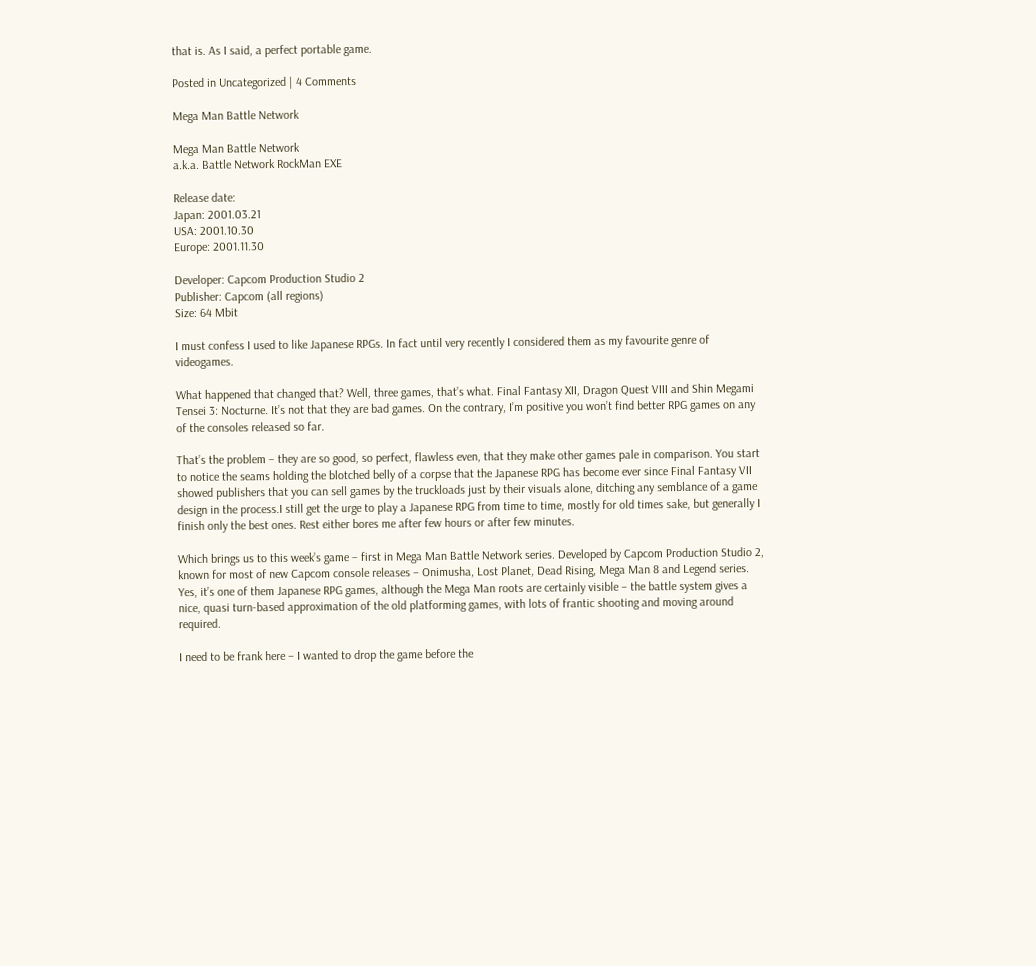that is. As I said, a perfect portable game.

Posted in Uncategorized | 4 Comments

Mega Man Battle Network

Mega Man Battle Network
a.k.a. Battle Network RockMan EXE

Release date:
Japan: 2001.03.21
USA: 2001.10.30
Europe: 2001.11.30

Developer: Capcom Production Studio 2
Publisher: Capcom (all regions)
Size: 64 Mbit

I must confess I used to like Japanese RPGs. In fact until very recently I considered them as my favourite genre of videogames.

What happened that changed that? Well, three games, that’s what. Final Fantasy XII, Dragon Quest VIII and Shin Megami Tensei 3: Nocturne. It’s not that they are bad games. On the contrary, I’m positive you won’t find better RPG games on any of the consoles released so far.

That’s the problem – they are so good, so perfect, flawless even, that they make other games pale in comparison. You start to notice the seams holding the blotched belly of a corpse that the Japanese RPG has become ever since Final Fantasy VII showed publishers that you can sell games by the truckloads just by their visuals alone, ditching any semblance of a game design in the process.I still get the urge to play a Japanese RPG from time to time, mostly for old times sake, but generally I finish only the best ones. Rest either bores me after few hours or after few minutes.

Which brings us to this week’s game – first in Mega Man Battle Network series. Developed by Capcom Production Studio 2, known for most of new Capcom console releases – Onimusha, Lost Planet, Dead Rising, Mega Man 8 and Legend series. Yes, it’s one of them Japanese RPG games, although the Mega Man roots are certainly visible – the battle system gives a nice, quasi turn-based approximation of the old platforming games, with lots of frantic shooting and moving around required.

I need to be frank here – I wanted to drop the game before the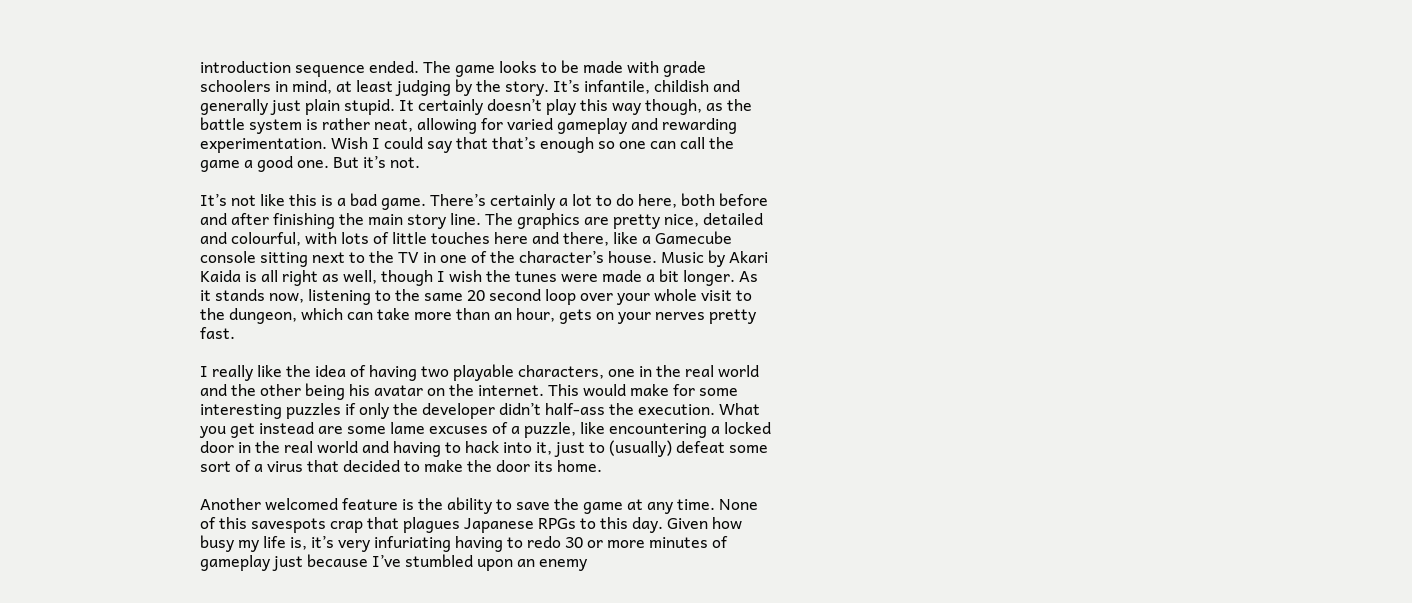introduction sequence ended. The game looks to be made with grade schoolers in mind, at least judging by the story. It’s infantile, childish and generally just plain stupid. It certainly doesn’t play this way though, as the battle system is rather neat, allowing for varied gameplay and rewarding experimentation. Wish I could say that that’s enough so one can call the game a good one. But it’s not.

It’s not like this is a bad game. There’s certainly a lot to do here, both before and after finishing the main story line. The graphics are pretty nice, detailed and colourful, with lots of little touches here and there, like a Gamecube console sitting next to the TV in one of the character’s house. Music by Akari Kaida is all right as well, though I wish the tunes were made a bit longer. As it stands now, listening to the same 20 second loop over your whole visit to the dungeon, which can take more than an hour, gets on your nerves pretty fast.

I really like the idea of having two playable characters, one in the real world and the other being his avatar on the internet. This would make for some interesting puzzles if only the developer didn’t half-ass the execution. What you get instead are some lame excuses of a puzzle, like encountering a locked door in the real world and having to hack into it, just to (usually) defeat some sort of a virus that decided to make the door its home.

Another welcomed feature is the ability to save the game at any time. None of this savespots crap that plagues Japanese RPGs to this day. Given how busy my life is, it’s very infuriating having to redo 30 or more minutes of gameplay just because I’ve stumbled upon an enemy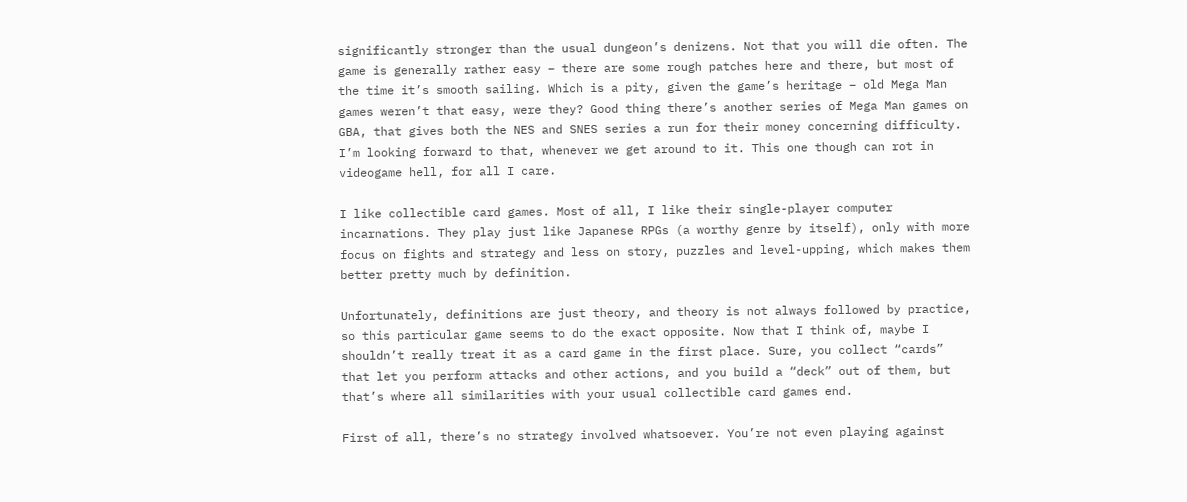significantly stronger than the usual dungeon’s denizens. Not that you will die often. The game is generally rather easy – there are some rough patches here and there, but most of the time it’s smooth sailing. Which is a pity, given the game’s heritage – old Mega Man games weren’t that easy, were they? Good thing there’s another series of Mega Man games on GBA, that gives both the NES and SNES series a run for their money concerning difficulty. I’m looking forward to that, whenever we get around to it. This one though can rot in videogame hell, for all I care.

I like collectible card games. Most of all, I like their single-player computer incarnations. They play just like Japanese RPGs (a worthy genre by itself), only with more focus on fights and strategy and less on story, puzzles and level-upping, which makes them better pretty much by definition.

Unfortunately, definitions are just theory, and theory is not always followed by practice, so this particular game seems to do the exact opposite. Now that I think of, maybe I shouldn’t really treat it as a card game in the first place. Sure, you collect “cards” that let you perform attacks and other actions, and you build a “deck” out of them, but that’s where all similarities with your usual collectible card games end.

First of all, there’s no strategy involved whatsoever. You’re not even playing against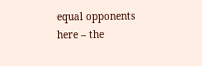equal opponents here – the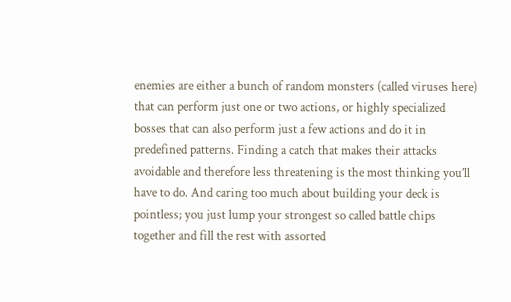enemies are either a bunch of random monsters (called viruses here) that can perform just one or two actions, or highly specialized bosses that can also perform just a few actions and do it in predefined patterns. Finding a catch that makes their attacks avoidable and therefore less threatening is the most thinking you’ll have to do. And caring too much about building your deck is pointless; you just lump your strongest so called battle chips together and fill the rest with assorted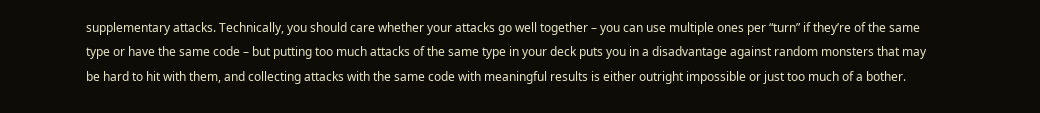supplementary attacks. Technically, you should care whether your attacks go well together – you can use multiple ones per “turn” if they’re of the same type or have the same code – but putting too much attacks of the same type in your deck puts you in a disadvantage against random monsters that may be hard to hit with them, and collecting attacks with the same code with meaningful results is either outright impossible or just too much of a bother.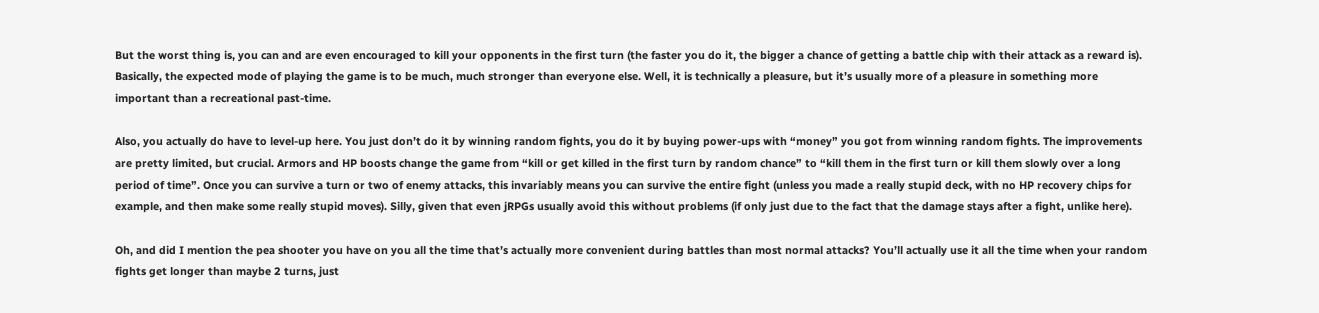But the worst thing is, you can and are even encouraged to kill your opponents in the first turn (the faster you do it, the bigger a chance of getting a battle chip with their attack as a reward is). Basically, the expected mode of playing the game is to be much, much stronger than everyone else. Well, it is technically a pleasure, but it’s usually more of a pleasure in something more important than a recreational past-time.

Also, you actually do have to level-up here. You just don’t do it by winning random fights, you do it by buying power-ups with “money” you got from winning random fights. The improvements are pretty limited, but crucial. Armors and HP boosts change the game from “kill or get killed in the first turn by random chance” to “kill them in the first turn or kill them slowly over a long period of time”. Once you can survive a turn or two of enemy attacks, this invariably means you can survive the entire fight (unless you made a really stupid deck, with no HP recovery chips for example, and then make some really stupid moves). Silly, given that even jRPGs usually avoid this without problems (if only just due to the fact that the damage stays after a fight, unlike here).

Oh, and did I mention the pea shooter you have on you all the time that’s actually more convenient during battles than most normal attacks? You’ll actually use it all the time when your random fights get longer than maybe 2 turns, just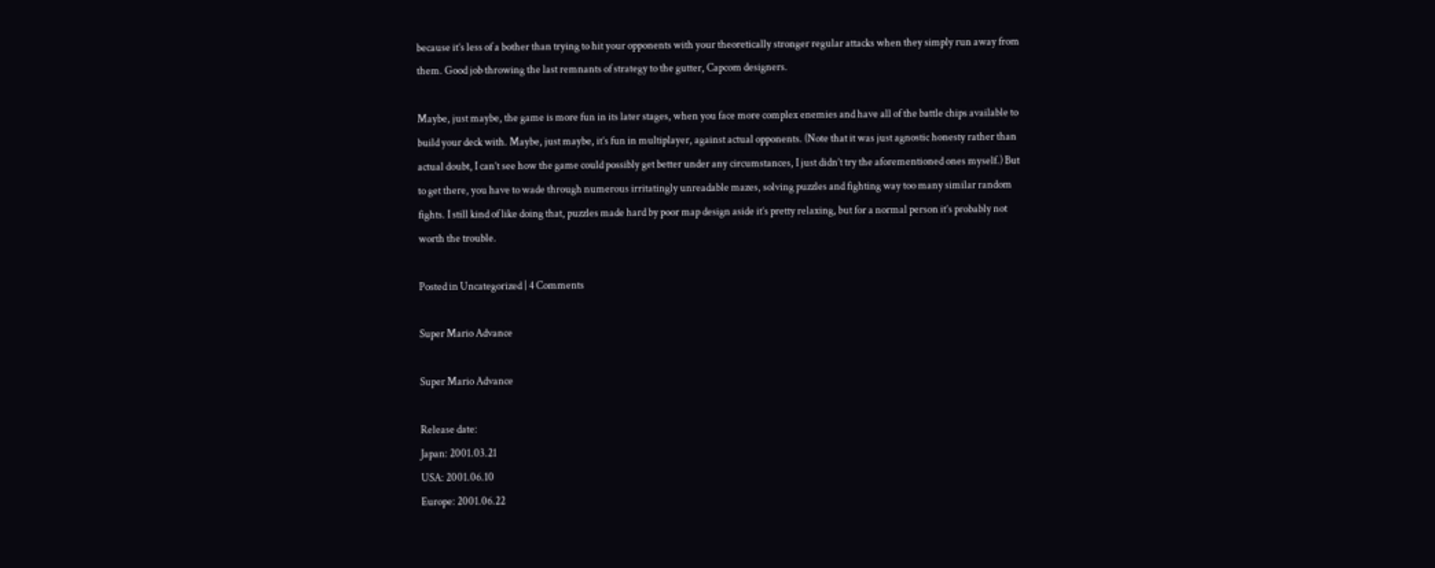because it’s less of a bother than trying to hit your opponents with your theoretically stronger regular attacks when they simply run away from them. Good job throwing the last remnants of strategy to the gutter, Capcom designers.

Maybe, just maybe, the game is more fun in its later stages, when you face more complex enemies and have all of the battle chips available to build your deck with. Maybe, just maybe, it’s fun in multiplayer, against actual opponents. (Note that it was just agnostic honesty rather than actual doubt, I can’t see how the game could possibly get better under any circumstances, I just didn’t try the aforementioned ones myself.) But to get there, you have to wade through numerous irritatingly unreadable mazes, solving puzzles and fighting way too many similar random fights. I still kind of like doing that, puzzles made hard by poor map design aside it’s pretty relaxing, but for a normal person it’s probably not worth the trouble.

Posted in Uncategorized | 4 Comments

Super Mario Advance

Super Mario Advance

Release date:
Japan: 2001.03.21
USA: 2001.06.10
Europe: 2001.06.22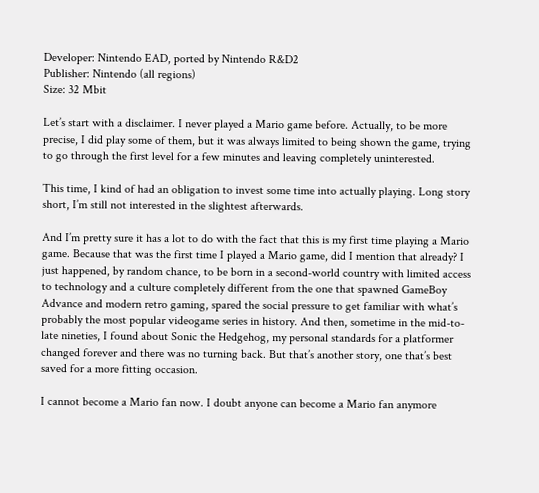Developer: Nintendo EAD, ported by Nintendo R&D2
Publisher: Nintendo (all regions)
Size: 32 Mbit

Let’s start with a disclaimer. I never played a Mario game before. Actually, to be more precise, I did play some of them, but it was always limited to being shown the game, trying to go through the first level for a few minutes and leaving completely uninterested.

This time, I kind of had an obligation to invest some time into actually playing. Long story short, I’m still not interested in the slightest afterwards.

And I’m pretty sure it has a lot to do with the fact that this is my first time playing a Mario game. Because that was the first time I played a Mario game, did I mention that already? I just happened, by random chance, to be born in a second-world country with limited access to technology and a culture completely different from the one that spawned GameBoy Advance and modern retro gaming, spared the social pressure to get familiar with what’s probably the most popular videogame series in history. And then, sometime in the mid-to-late nineties, I found about Sonic the Hedgehog, my personal standards for a platformer changed forever and there was no turning back. But that’s another story, one that’s best saved for a more fitting occasion.

I cannot become a Mario fan now. I doubt anyone can become a Mario fan anymore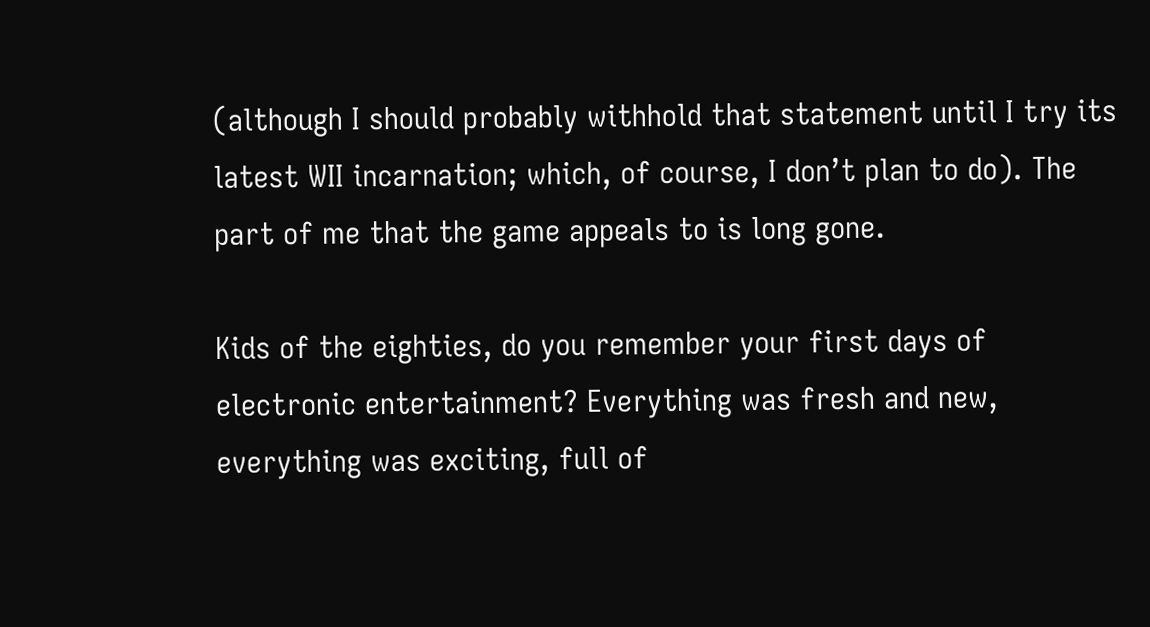(although I should probably withhold that statement until I try its latest WII incarnation; which, of course, I don’t plan to do). The part of me that the game appeals to is long gone.

Kids of the eighties, do you remember your first days of electronic entertainment? Everything was fresh and new, everything was exciting, full of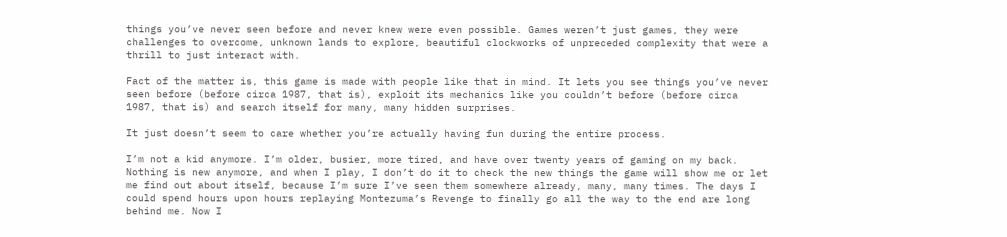things you’ve never seen before and never knew were even possible. Games weren’t just games, they were challenges to overcome, unknown lands to explore, beautiful clockworks of unpreceded complexity that were a thrill to just interact with.

Fact of the matter is, this game is made with people like that in mind. It lets you see things you’ve never seen before (before circa 1987, that is), exploit its mechanics like you couldn’t before (before circa 1987, that is) and search itself for many, many hidden surprises.

It just doesn’t seem to care whether you’re actually having fun during the entire process.

I’m not a kid anymore. I’m older, busier, more tired, and have over twenty years of gaming on my back. Nothing is new anymore, and when I play, I don’t do it to check the new things the game will show me or let me find out about itself, because I’m sure I’ve seen them somewhere already, many, many times. The days I could spend hours upon hours replaying Montezuma’s Revenge to finally go all the way to the end are long behind me. Now I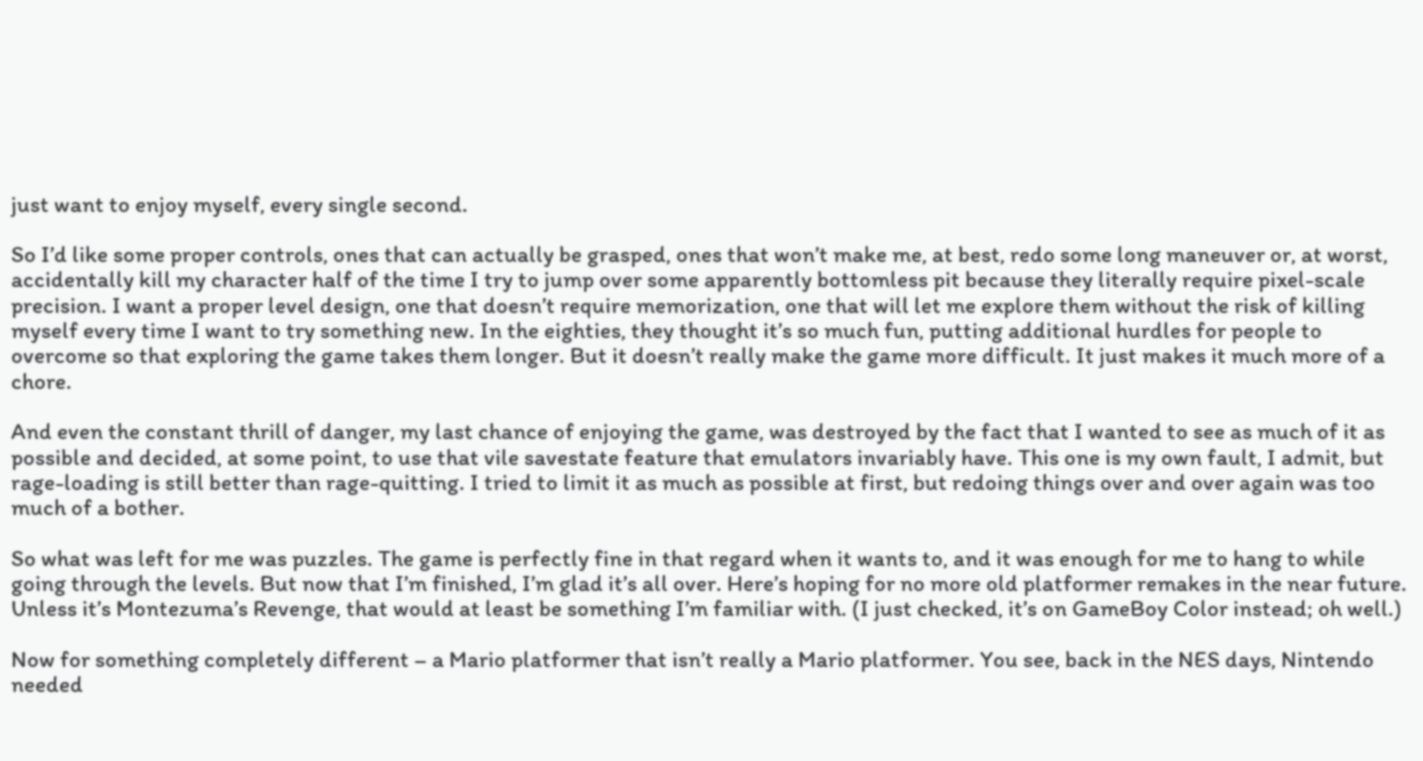just want to enjoy myself, every single second.

So I’d like some proper controls, ones that can actually be grasped, ones that won’t make me, at best, redo some long maneuver or, at worst, accidentally kill my character half of the time I try to jump over some apparently bottomless pit because they literally require pixel-scale precision. I want a proper level design, one that doesn’t require memorization, one that will let me explore them without the risk of killing myself every time I want to try something new. In the eighties, they thought it’s so much fun, putting additional hurdles for people to overcome so that exploring the game takes them longer. But it doesn’t really make the game more difficult. It just makes it much more of a chore.

And even the constant thrill of danger, my last chance of enjoying the game, was destroyed by the fact that I wanted to see as much of it as possible and decided, at some point, to use that vile savestate feature that emulators invariably have. This one is my own fault, I admit, but rage-loading is still better than rage-quitting. I tried to limit it as much as possible at first, but redoing things over and over again was too much of a bother.

So what was left for me was puzzles. The game is perfectly fine in that regard when it wants to, and it was enough for me to hang to while going through the levels. But now that I’m finished, I’m glad it’s all over. Here’s hoping for no more old platformer remakes in the near future. Unless it’s Montezuma’s Revenge, that would at least be something I’m familiar with. (I just checked, it’s on GameBoy Color instead; oh well.)

Now for something completely different – a Mario platformer that isn’t really a Mario platformer. You see, back in the NES days, Nintendo needed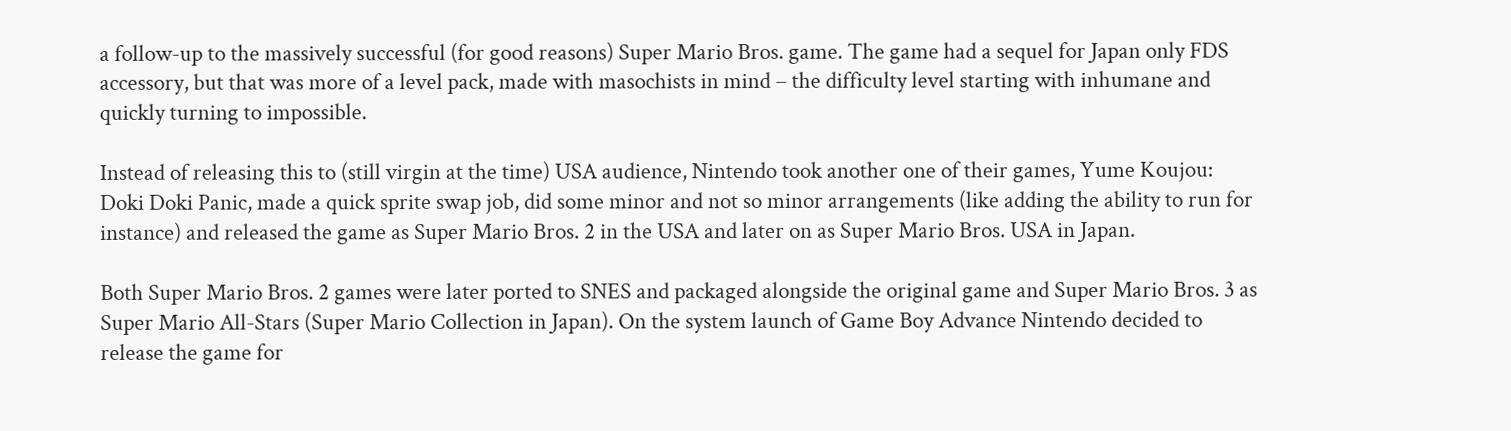a follow-up to the massively successful (for good reasons) Super Mario Bros. game. The game had a sequel for Japan only FDS accessory, but that was more of a level pack, made with masochists in mind – the difficulty level starting with inhumane and quickly turning to impossible.

Instead of releasing this to (still virgin at the time) USA audience, Nintendo took another one of their games, Yume Koujou: Doki Doki Panic, made a quick sprite swap job, did some minor and not so minor arrangements (like adding the ability to run for instance) and released the game as Super Mario Bros. 2 in the USA and later on as Super Mario Bros. USA in Japan.

Both Super Mario Bros. 2 games were later ported to SNES and packaged alongside the original game and Super Mario Bros. 3 as Super Mario All-Stars (Super Mario Collection in Japan). On the system launch of Game Boy Advance Nintendo decided to release the game for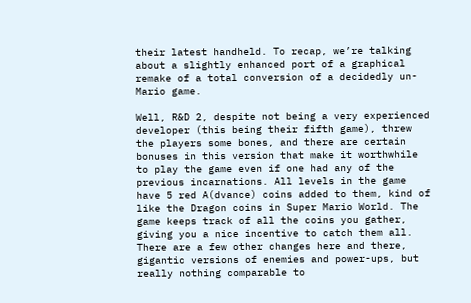their latest handheld. To recap, we’re talking about a slightly enhanced port of a graphical remake of a total conversion of a decidedly un-Mario game.

Well, R&D 2, despite not being a very experienced developer (this being their fifth game), threw the players some bones, and there are certain bonuses in this version that make it worthwhile to play the game even if one had any of the previous incarnations. All levels in the game have 5 red A(dvance) coins added to them, kind of like the Dragon coins in Super Mario World. The game keeps track of all the coins you gather, giving you a nice incentive to catch them all. There are a few other changes here and there, gigantic versions of enemies and power-ups, but really nothing comparable to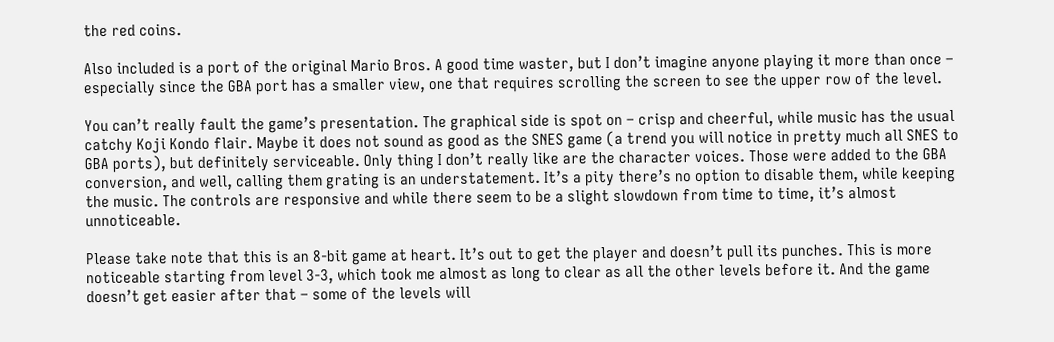the red coins.

Also included is a port of the original Mario Bros. A good time waster, but I don’t imagine anyone playing it more than once – especially since the GBA port has a smaller view, one that requires scrolling the screen to see the upper row of the level.

You can’t really fault the game’s presentation. The graphical side is spot on – crisp and cheerful, while music has the usual catchy Koji Kondo flair. Maybe it does not sound as good as the SNES game (a trend you will notice in pretty much all SNES to GBA ports), but definitely serviceable. Only thing I don’t really like are the character voices. Those were added to the GBA conversion, and well, calling them grating is an understatement. It’s a pity there’s no option to disable them, while keeping the music. The controls are responsive and while there seem to be a slight slowdown from time to time, it’s almost unnoticeable.

Please take note that this is an 8-bit game at heart. It’s out to get the player and doesn’t pull its punches. This is more noticeable starting from level 3-3, which took me almost as long to clear as all the other levels before it. And the game doesn’t get easier after that – some of the levels will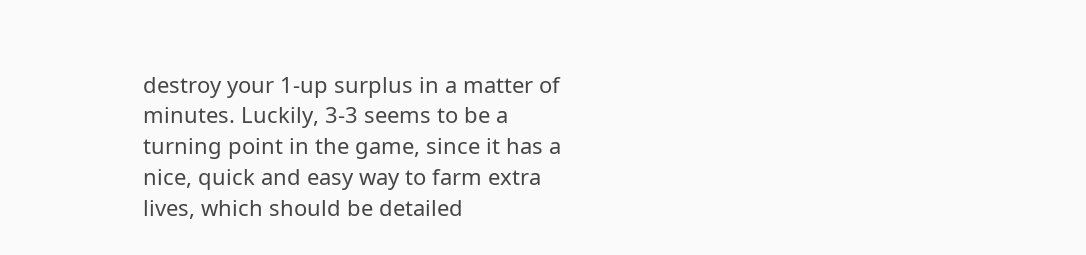destroy your 1-up surplus in a matter of minutes. Luckily, 3-3 seems to be a turning point in the game, since it has a nice, quick and easy way to farm extra lives, which should be detailed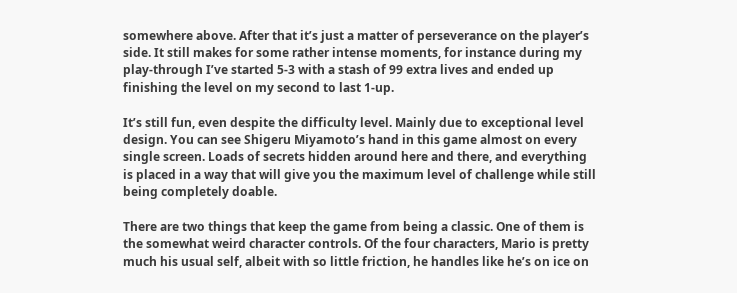somewhere above. After that it’s just a matter of perseverance on the player’s side. It still makes for some rather intense moments, for instance during my play-through I’ve started 5-3 with a stash of 99 extra lives and ended up finishing the level on my second to last 1-up.

It’s still fun, even despite the difficulty level. Mainly due to exceptional level design. You can see Shigeru Miyamoto’s hand in this game almost on every single screen. Loads of secrets hidden around here and there, and everything is placed in a way that will give you the maximum level of challenge while still being completely doable.

There are two things that keep the game from being a classic. One of them is the somewhat weird character controls. Of the four characters, Mario is pretty much his usual self, albeit with so little friction, he handles like he’s on ice on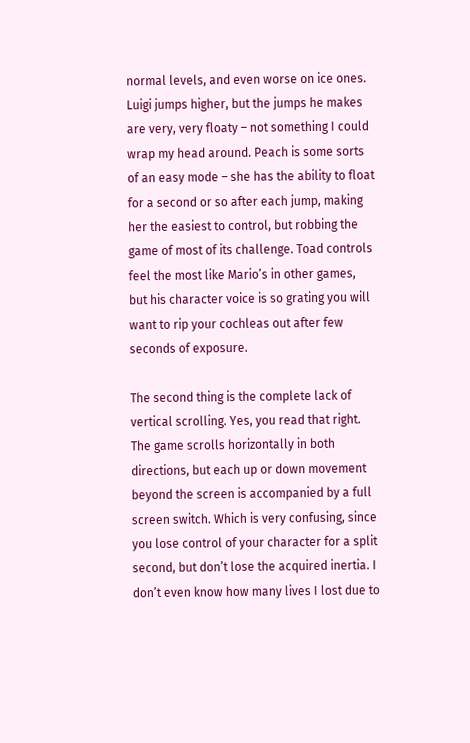normal levels, and even worse on ice ones. Luigi jumps higher, but the jumps he makes are very, very floaty – not something I could wrap my head around. Peach is some sorts of an easy mode – she has the ability to float for a second or so after each jump, making her the easiest to control, but robbing the game of most of its challenge. Toad controls feel the most like Mario’s in other games, but his character voice is so grating you will want to rip your cochleas out after few seconds of exposure.

The second thing is the complete lack of vertical scrolling. Yes, you read that right. The game scrolls horizontally in both directions, but each up or down movement beyond the screen is accompanied by a full screen switch. Which is very confusing, since you lose control of your character for a split second, but don’t lose the acquired inertia. I don’t even know how many lives I lost due to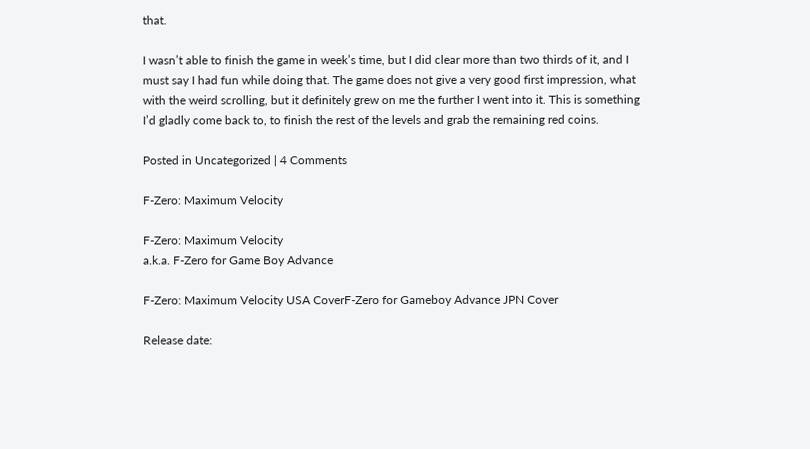that.

I wasn’t able to finish the game in week’s time, but I did clear more than two thirds of it, and I must say I had fun while doing that. The game does not give a very good first impression, what with the weird scrolling, but it definitely grew on me the further I went into it. This is something I’d gladly come back to, to finish the rest of the levels and grab the remaining red coins.

Posted in Uncategorized | 4 Comments

F-Zero: Maximum Velocity

F-Zero: Maximum Velocity
a.k.a. F-Zero for Game Boy Advance

F-Zero: Maximum Velocity USA CoverF-Zero for Gameboy Advance JPN Cover

Release date: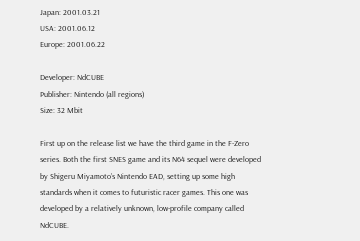Japan: 2001.03.21
USA: 2001.06.12
Europe: 2001.06.22

Developer: NdCUBE
Publisher: Nintendo (all regions)
Size: 32 Mbit

First up on the release list we have the third game in the F-Zero series. Both the first SNES game and its N64 sequel were developed by Shigeru Miyamoto’s Nintendo EAD, setting up some high standards when it comes to futuristic racer games. This one was developed by a relatively unknown, low-profile company called NdCUBE.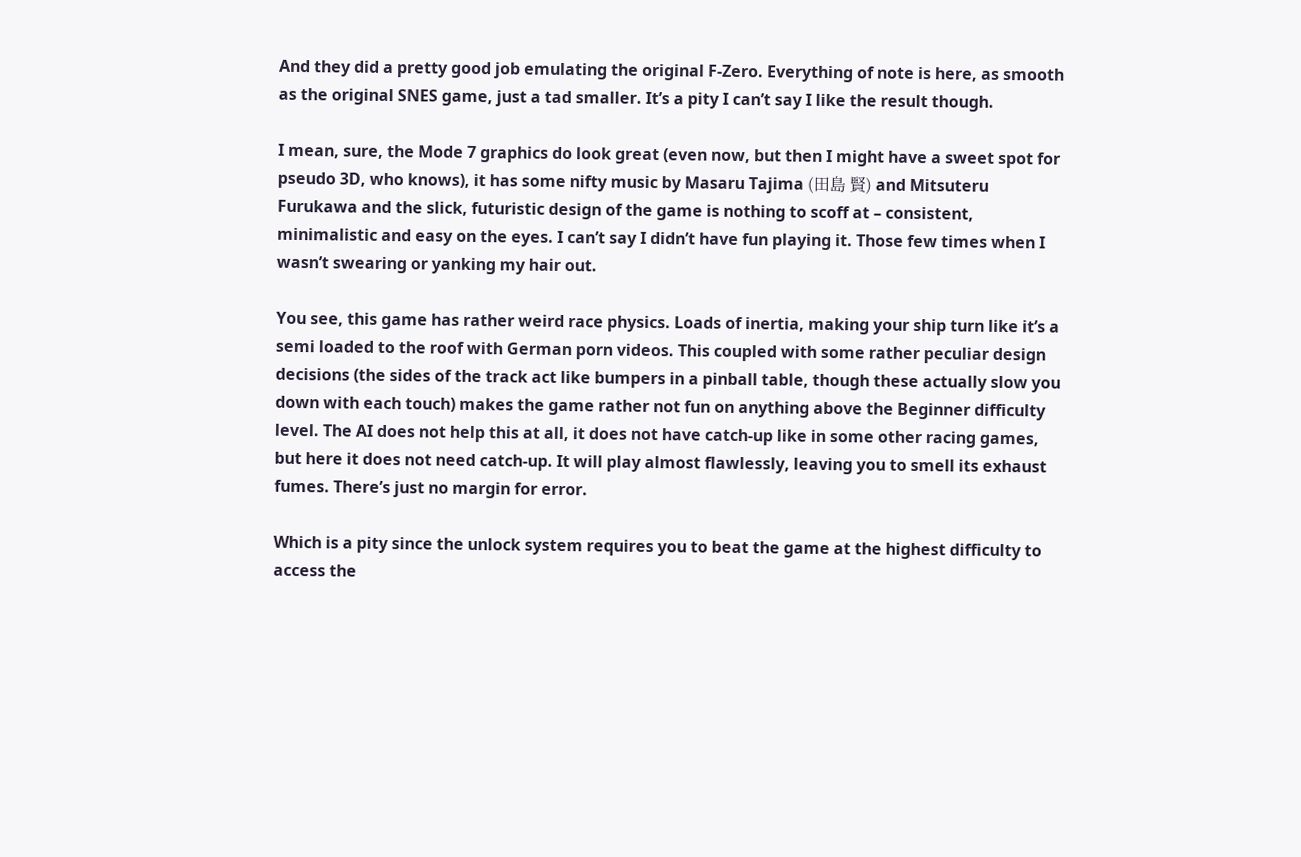And they did a pretty good job emulating the original F-Zero. Everything of note is here, as smooth as the original SNES game, just a tad smaller. It’s a pity I can’t say I like the result though.

I mean, sure, the Mode 7 graphics do look great (even now, but then I might have a sweet spot for pseudo 3D, who knows), it has some nifty music by Masaru Tajima (田島 賢) and Mitsuteru Furukawa and the slick, futuristic design of the game is nothing to scoff at – consistent, minimalistic and easy on the eyes. I can’t say I didn’t have fun playing it. Those few times when I wasn’t swearing or yanking my hair out.

You see, this game has rather weird race physics. Loads of inertia, making your ship turn like it’s a semi loaded to the roof with German porn videos. This coupled with some rather peculiar design decisions (the sides of the track act like bumpers in a pinball table, though these actually slow you down with each touch) makes the game rather not fun on anything above the Beginner difficulty level. The AI does not help this at all, it does not have catch-up like in some other racing games, but here it does not need catch-up. It will play almost flawlessly, leaving you to smell its exhaust fumes. There’s just no margin for error.

Which is a pity since the unlock system requires you to beat the game at the highest difficulty to access the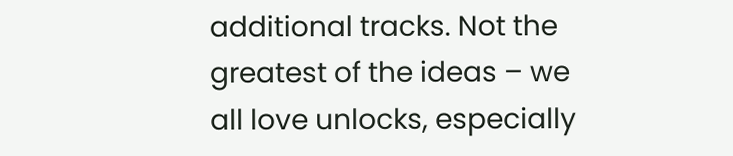additional tracks. Not the greatest of the ideas – we all love unlocks, especially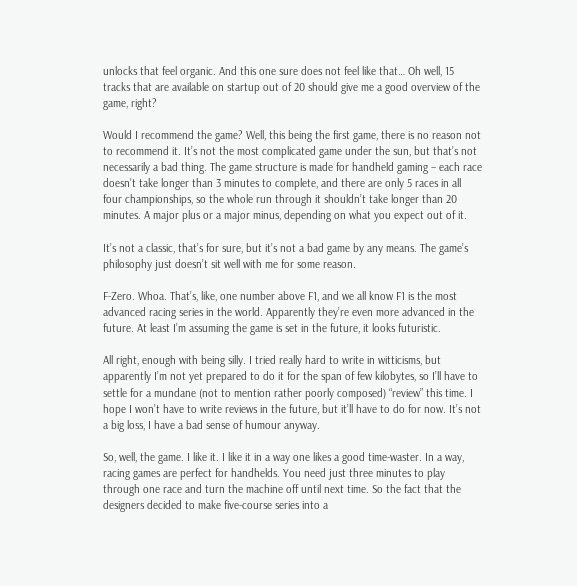unlocks that feel organic. And this one sure does not feel like that… Oh well, 15 tracks that are available on startup out of 20 should give me a good overview of the game, right?

Would I recommend the game? Well, this being the first game, there is no reason not to recommend it. It’s not the most complicated game under the sun, but that’s not necessarily a bad thing. The game structure is made for handheld gaming – each race doesn’t take longer than 3 minutes to complete, and there are only 5 races in all four championships, so the whole run through it shouldn’t take longer than 20 minutes. A major plus or a major minus, depending on what you expect out of it.

It’s not a classic, that’s for sure, but it’s not a bad game by any means. The game’s philosophy just doesn’t sit well with me for some reason.

F-Zero. Whoa. That’s, like, one number above F1, and we all know F1 is the most advanced racing series in the world. Apparently they’re even more advanced in the future. At least I’m assuming the game is set in the future, it looks futuristic.

All right, enough with being silly. I tried really hard to write in witticisms, but apparently I’m not yet prepared to do it for the span of few kilobytes, so I’ll have to settle for a mundane (not to mention rather poorly composed) “review” this time. I hope I won’t have to write reviews in the future, but it’ll have to do for now. It’s not a big loss, I have a bad sense of humour anyway.

So, well, the game. I like it. I like it in a way one likes a good time-waster. In a way, racing games are perfect for handhelds. You need just three minutes to play through one race and turn the machine off until next time. So the fact that the designers decided to make five-course series into a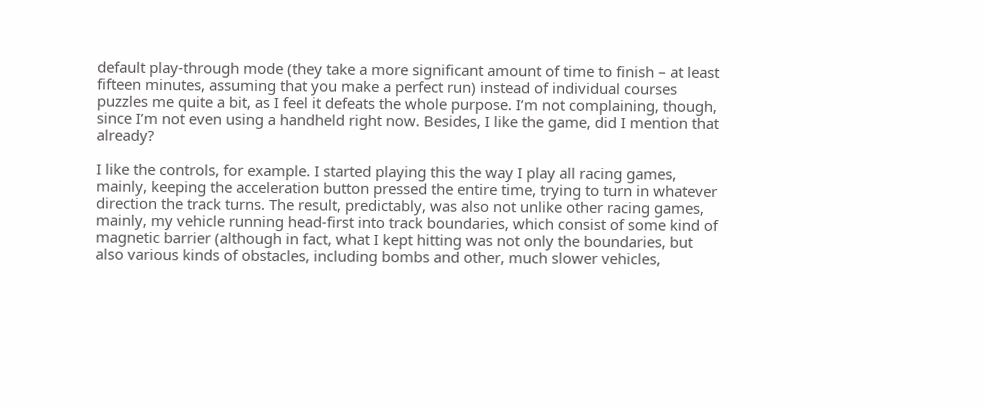default play-through mode (they take a more significant amount of time to finish – at least fifteen minutes, assuming that you make a perfect run) instead of individual courses puzzles me quite a bit, as I feel it defeats the whole purpose. I’m not complaining, though, since I’m not even using a handheld right now. Besides, I like the game, did I mention that already?

I like the controls, for example. I started playing this the way I play all racing games, mainly, keeping the acceleration button pressed the entire time, trying to turn in whatever direction the track turns. The result, predictably, was also not unlike other racing games, mainly, my vehicle running head-first into track boundaries, which consist of some kind of magnetic barrier (although in fact, what I kept hitting was not only the boundaries, but also various kinds of obstacles, including bombs and other, much slower vehicles,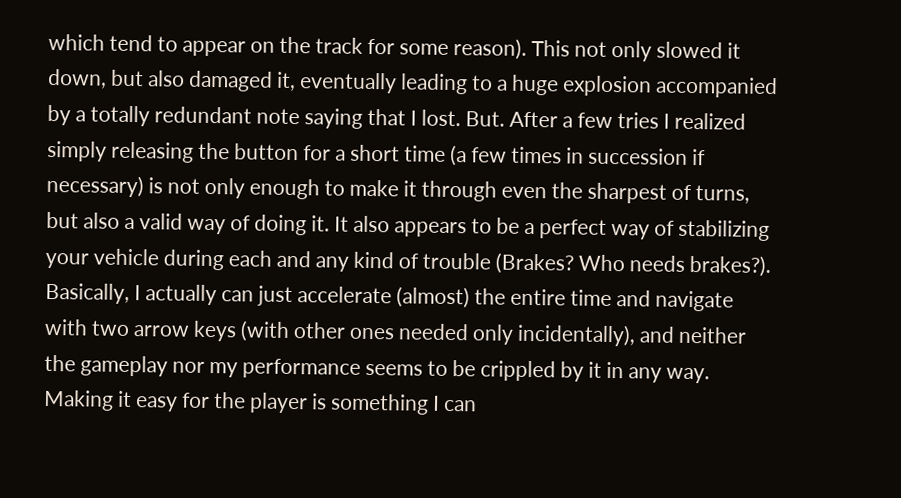which tend to appear on the track for some reason). This not only slowed it down, but also damaged it, eventually leading to a huge explosion accompanied by a totally redundant note saying that I lost. But. After a few tries I realized simply releasing the button for a short time (a few times in succession if necessary) is not only enough to make it through even the sharpest of turns, but also a valid way of doing it. It also appears to be a perfect way of stabilizing your vehicle during each and any kind of trouble (Brakes? Who needs brakes?). Basically, I actually can just accelerate (almost) the entire time and navigate with two arrow keys (with other ones needed only incidentally), and neither the gameplay nor my performance seems to be crippled by it in any way. Making it easy for the player is something I can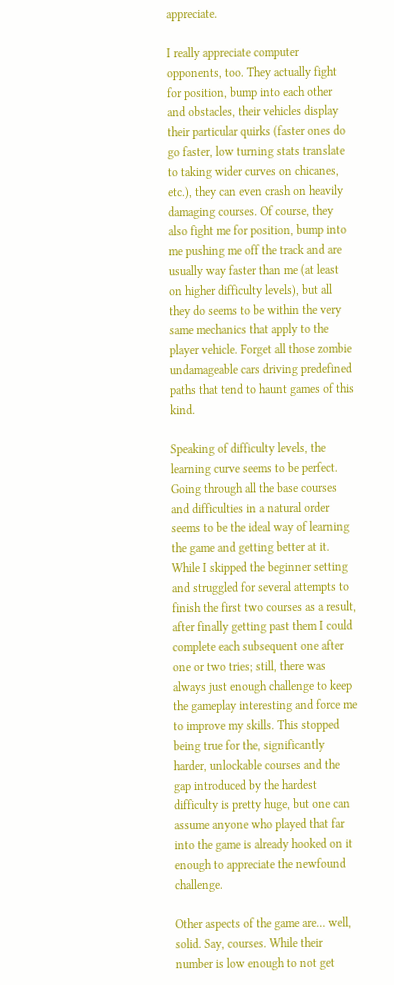appreciate.

I really appreciate computer opponents, too. They actually fight for position, bump into each other and obstacles, their vehicles display their particular quirks (faster ones do go faster, low turning stats translate to taking wider curves on chicanes, etc.), they can even crash on heavily damaging courses. Of course, they also fight me for position, bump into me pushing me off the track and are usually way faster than me (at least on higher difficulty levels), but all they do seems to be within the very same mechanics that apply to the player vehicle. Forget all those zombie undamageable cars driving predefined paths that tend to haunt games of this kind.

Speaking of difficulty levels, the learning curve seems to be perfect. Going through all the base courses and difficulties in a natural order seems to be the ideal way of learning the game and getting better at it. While I skipped the beginner setting and struggled for several attempts to finish the first two courses as a result, after finally getting past them I could complete each subsequent one after one or two tries; still, there was always just enough challenge to keep the gameplay interesting and force me to improve my skills. This stopped being true for the, significantly harder, unlockable courses and the gap introduced by the hardest difficulty is pretty huge, but one can assume anyone who played that far into the game is already hooked on it enough to appreciate the newfound challenge.

Other aspects of the game are… well, solid. Say, courses. While their number is low enough to not get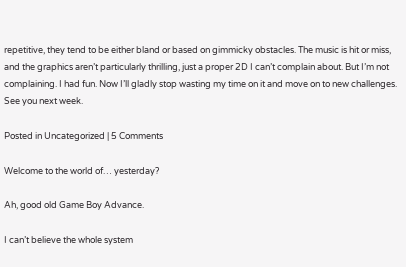repetitive, they tend to be either bland or based on gimmicky obstacles. The music is hit or miss, and the graphics aren’t particularly thrilling, just a proper 2D I can’t complain about. But I’m not complaining. I had fun. Now I’ll gladly stop wasting my time on it and move on to new challenges. See you next week.

Posted in Uncategorized | 5 Comments

Welcome to the world of… yesterday?

Ah, good old Game Boy Advance.

I can’t believe the whole system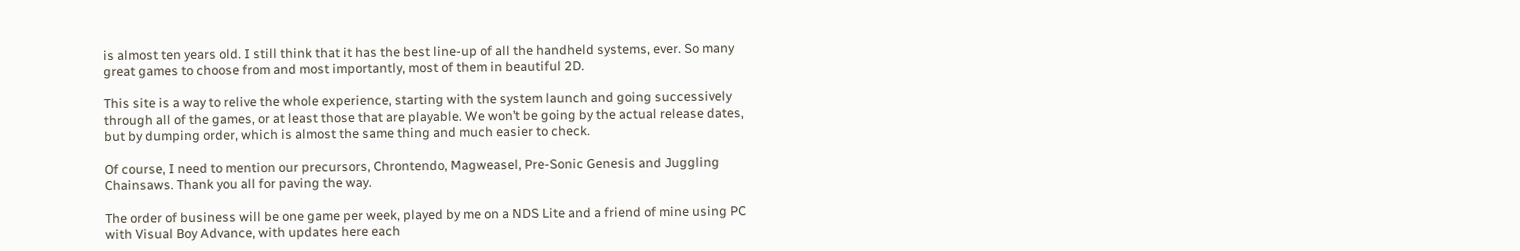is almost ten years old. I still think that it has the best line-up of all the handheld systems, ever. So many great games to choose from and most importantly, most of them in beautiful 2D.

This site is a way to relive the whole experience, starting with the system launch and going successively through all of the games, or at least those that are playable. We won’t be going by the actual release dates, but by dumping order, which is almost the same thing and much easier to check.

Of course, I need to mention our precursors, Chrontendo, Magweasel, Pre-Sonic Genesis and Juggling Chainsaws. Thank you all for paving the way.

The order of business will be one game per week, played by me on a NDS Lite and a friend of mine using PC with Visual Boy Advance, with updates here each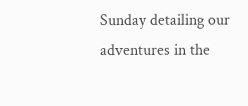Sunday detailing our adventures in the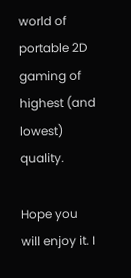world of portable 2D gaming of highest (and lowest) quality.

Hope you will enjoy it. I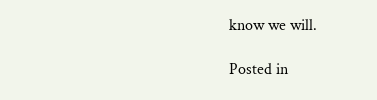know we will.

Posted in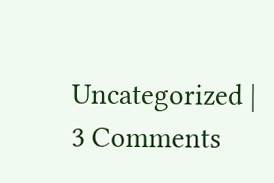Uncategorized | 3 Comments